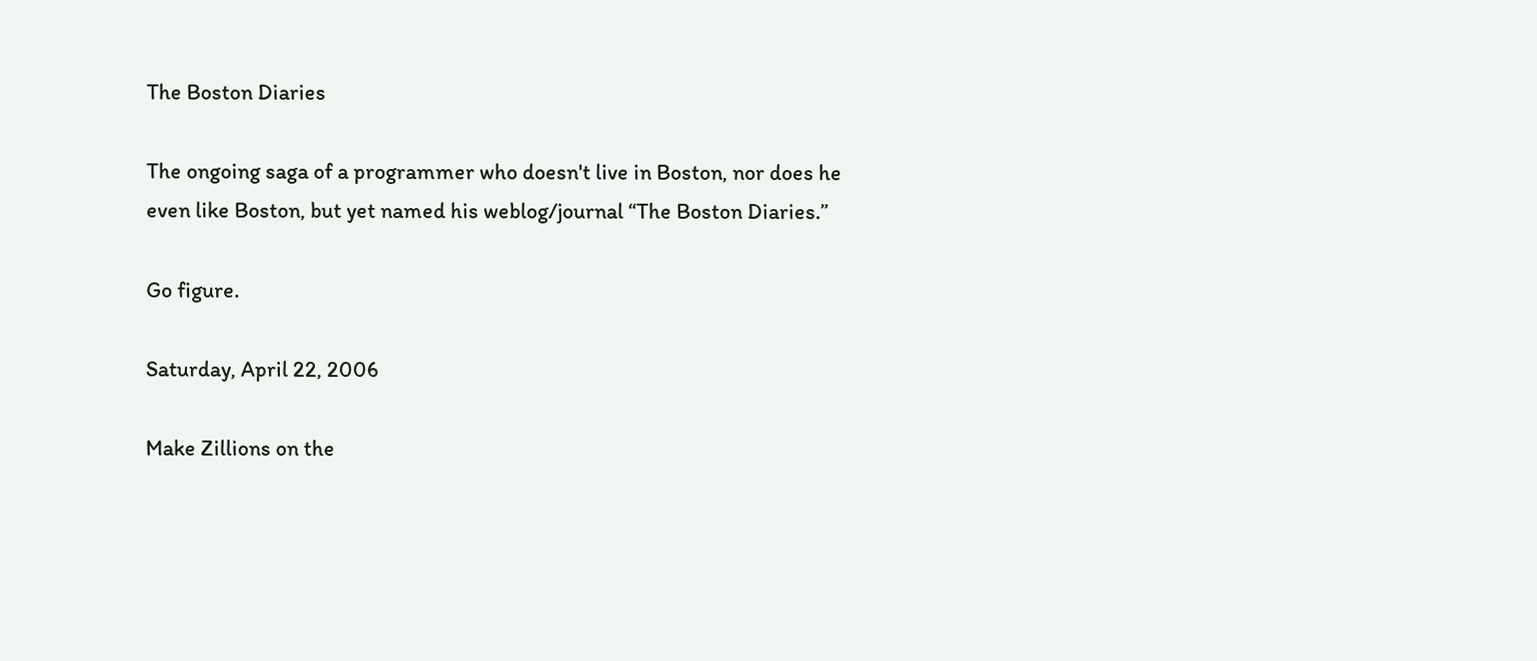The Boston Diaries

The ongoing saga of a programmer who doesn't live in Boston, nor does he even like Boston, but yet named his weblog/journal “The Boston Diaries.”

Go figure.

Saturday, April 22, 2006

Make Zillions on the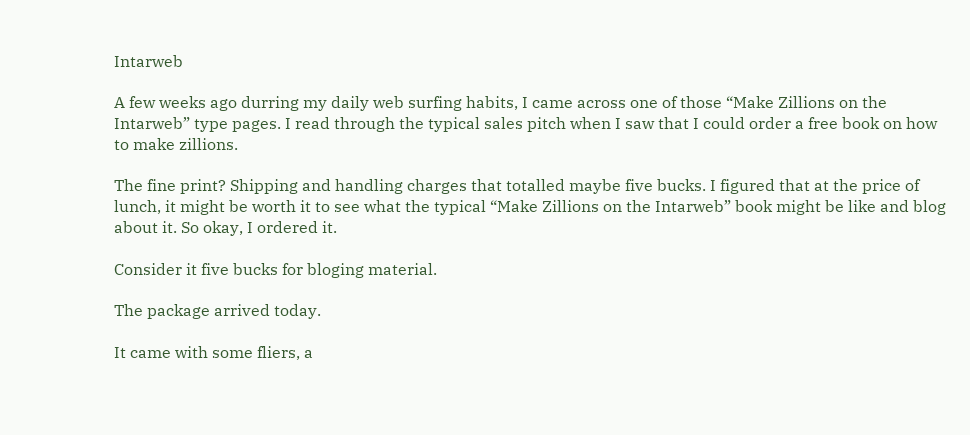Intarweb

A few weeks ago durring my daily web surfing habits, I came across one of those “Make Zillions on the Intarweb” type pages. I read through the typical sales pitch when I saw that I could order a free book on how to make zillions.

The fine print? Shipping and handling charges that totalled maybe five bucks. I figured that at the price of lunch, it might be worth it to see what the typical “Make Zillions on the Intarweb” book might be like and blog about it. So okay, I ordered it.

Consider it five bucks for bloging material.

The package arrived today.

It came with some fliers, a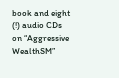book and eight (!) audio CDs on “Aggressive WealthSM”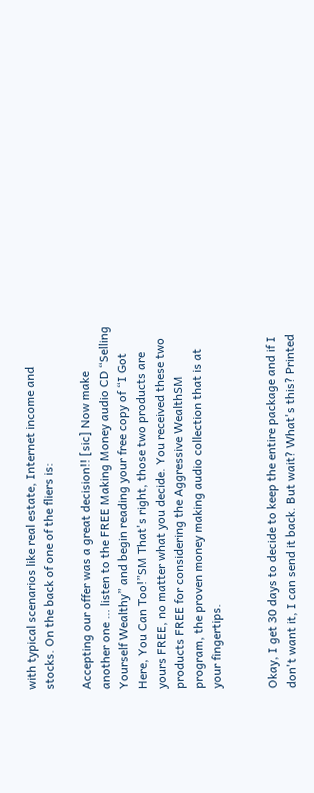with typical scenarios like real estate, Internet income and stocks. On the back of one of the fliers is:

Accepting our offer was a great decision!! [sic] Now make another one … listen to the FREE Making Money audio CD “Selling Yourself Wealthy” and begin reading your free copy of “I Got Here, You Can Too!”SM That's right, those two products are yours FREE, no matter what you decide. You received these two products FREE for considering the Aggressive WealthSM program, the proven money making audio collection that is at your fingertips.


Okay, I get 30 days to decide to keep the entire package and if I don't want it, I can send it back. But wait? What's this? Printed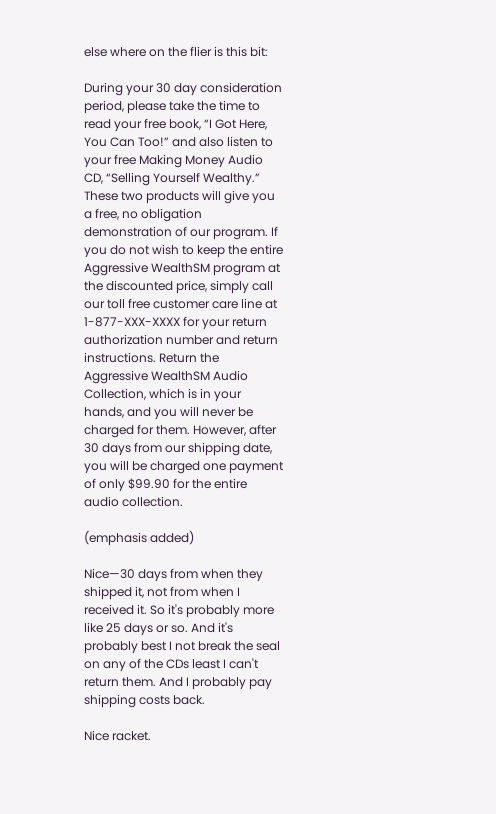else where on the flier is this bit:

During your 30 day consideration period, please take the time to read your free book, “I Got Here, You Can Too!” and also listen to your free Making Money Audio CD, “Selling Yourself Wealthy.” These two products will give you a free, no obligation demonstration of our program. If you do not wish to keep the entire Aggressive WealthSM program at the discounted price, simply call our toll free customer care line at 1-877-XXX-XXXX for your return authorization number and return instructions. Return the Aggressive WealthSM Audio Collection, which is in your hands, and you will never be charged for them. However, after 30 days from our shipping date, you will be charged one payment of only $99.90 for the entire audio collection.

(emphasis added)

Nice—30 days from when they shipped it, not from when I received it. So it's probably more like 25 days or so. And it's probably best I not break the seal on any of the CDs least I can't return them. And I probably pay shipping costs back.

Nice racket.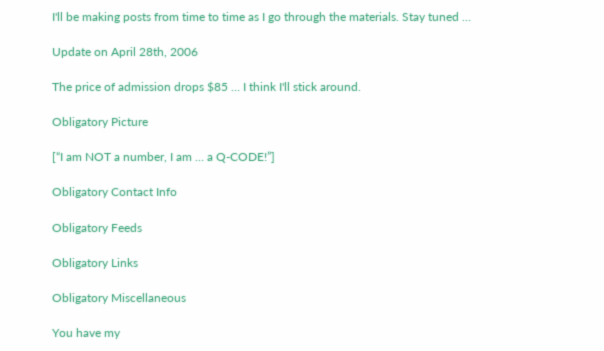I'll be making posts from time to time as I go through the materials. Stay tuned …

Update on April 28th, 2006

The price of admission drops $85 … I think I'll stick around.

Obligatory Picture

[“I am NOT a number, I am … a Q-CODE!”]

Obligatory Contact Info

Obligatory Feeds

Obligatory Links

Obligatory Miscellaneous

You have my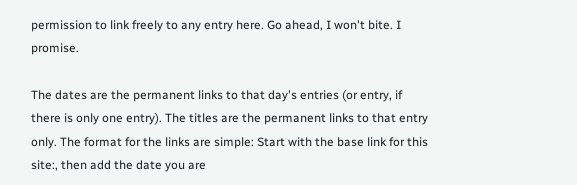permission to link freely to any entry here. Go ahead, I won't bite. I promise.

The dates are the permanent links to that day's entries (or entry, if there is only one entry). The titles are the permanent links to that entry only. The format for the links are simple: Start with the base link for this site:, then add the date you are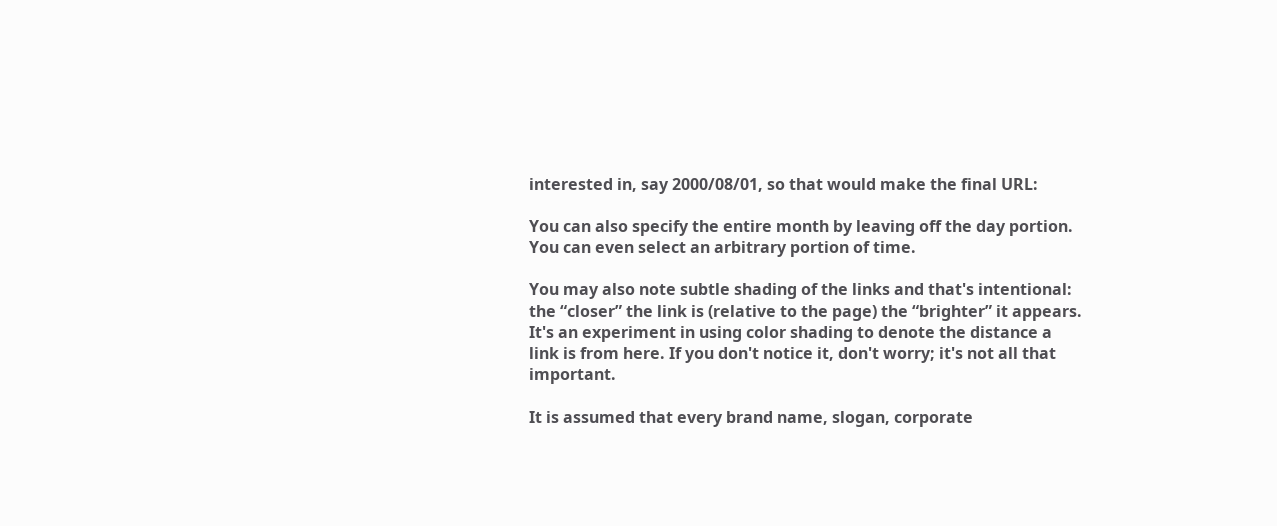interested in, say 2000/08/01, so that would make the final URL:

You can also specify the entire month by leaving off the day portion. You can even select an arbitrary portion of time.

You may also note subtle shading of the links and that's intentional: the “closer” the link is (relative to the page) the “brighter” it appears. It's an experiment in using color shading to denote the distance a link is from here. If you don't notice it, don't worry; it's not all that important.

It is assumed that every brand name, slogan, corporate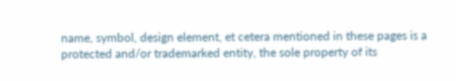name, symbol, design element, et cetera mentioned in these pages is a protected and/or trademarked entity, the sole property of its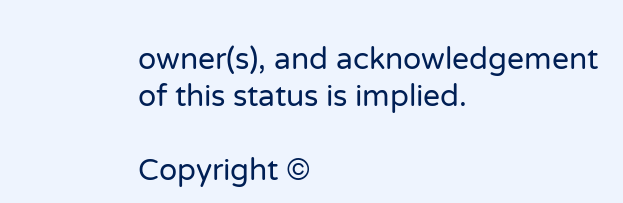owner(s), and acknowledgement of this status is implied.

Copyright ©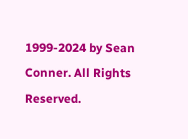1999-2024 by Sean Conner. All Rights Reserved.